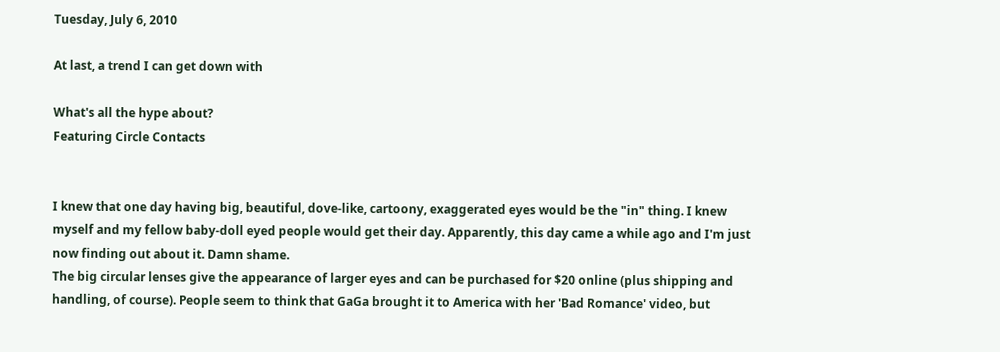Tuesday, July 6, 2010

At last, a trend I can get down with

What's all the hype about?
Featuring Circle Contacts


I knew that one day having big, beautiful, dove-like, cartoony, exaggerated eyes would be the "in" thing. I knew myself and my fellow baby-doll eyed people would get their day. Apparently, this day came a while ago and I'm just now finding out about it. Damn shame.
The big circular lenses give the appearance of larger eyes and can be purchased for $20 online (plus shipping and handling, of course). People seem to think that GaGa brought it to America with her 'Bad Romance' video, but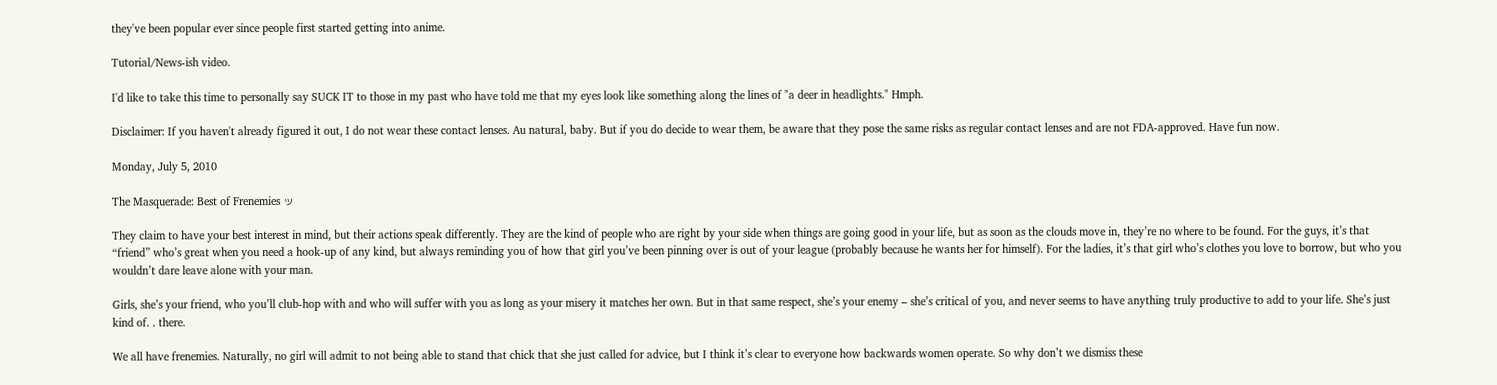they've been popular ever since people first started getting into anime.

Tutorial/News-ish video.

I'd like to take this time to personally say SUCK IT to those in my past who have told me that my eyes look like something along the lines of "a deer in headlights." Hmph.

Disclaimer: If you haven't already figured it out, I do not wear these contact lenses. Au natural, baby. But if you do decide to wear them, be aware that they pose the same risks as regular contact lenses and are not FDA-approved. Have fun now.

Monday, July 5, 2010

The Masquerade: Best of Frenemies ッ

They claim to have your best interest in mind, but their actions speak differently. They are the kind of people who are right by your side when things are going good in your life, but as soon as the clouds move in, they’re no where to be found. For the guys, it’s that “friend” who’s great when you need a hook-up of any kind, but always reminding you of how that girl you’ve been pinning over is out of your league (probably because he wants her for himself). For the ladies, it’s that girl who’s clothes you love to borrow, but who you wouldn’t dare leave alone with your man.

Girls, she’s your friend, who you’ll club-hop with and who will suffer with you as long as your misery it matches her own. But in that same respect, she’s your enemy – she’s critical of you, and never seems to have anything truly productive to add to your life. She’s just kind of. . there.

We all have frenemies. Naturally, no girl will admit to not being able to stand that chick that she just called for advice, but I think it’s clear to everyone how backwards women operate. So why don’t we dismiss these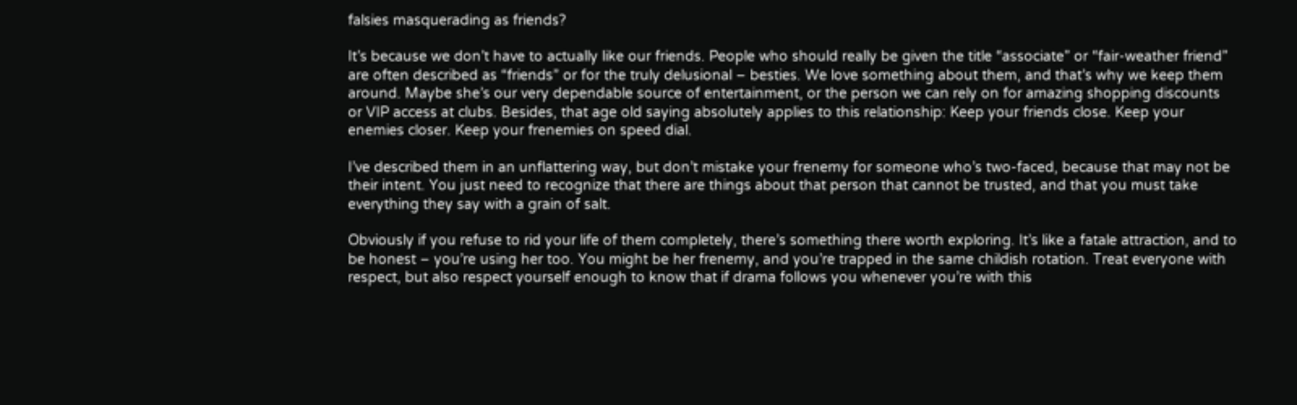falsies masquerading as friends?

It’s because we don’t have to actually like our friends. People who should really be given the title “associate” or “fair-weather friend” are often described as “friends” or for the truly delusional – besties. We love something about them, and that’s why we keep them around. Maybe she’s our very dependable source of entertainment, or the person we can rely on for amazing shopping discounts or VIP access at clubs. Besides, that age old saying absolutely applies to this relationship: Keep your friends close. Keep your enemies closer. Keep your frenemies on speed dial.

I’ve described them in an unflattering way, but don’t mistake your frenemy for someone who’s two-faced, because that may not be their intent. You just need to recognize that there are things about that person that cannot be trusted, and that you must take everything they say with a grain of salt.

Obviously if you refuse to rid your life of them completely, there’s something there worth exploring. It’s like a fatale attraction, and to be honest – you’re using her too. You might be her frenemy, and you’re trapped in the same childish rotation. Treat everyone with respect, but also respect yourself enough to know that if drama follows you whenever you’re with this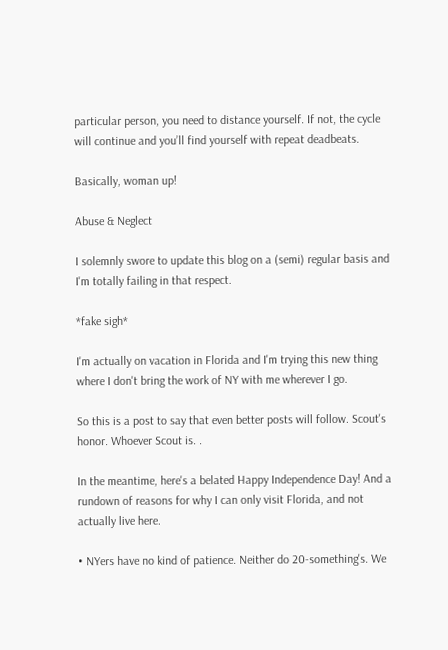particular person, you need to distance yourself. If not, the cycle will continue and you’ll find yourself with repeat deadbeats.

Basically, woman up!

Abuse & Neglect

I solemnly swore to update this blog on a (semi) regular basis and I'm totally failing in that respect.

*fake sigh*

I'm actually on vacation in Florida and I'm trying this new thing where I don't bring the work of NY with me wherever I go.

So this is a post to say that even better posts will follow. Scout's honor. Whoever Scout is. .

In the meantime, here's a belated Happy Independence Day! And a rundown of reasons for why I can only visit Florida, and not actually live here.

• NYers have no kind of patience. Neither do 20-something's. We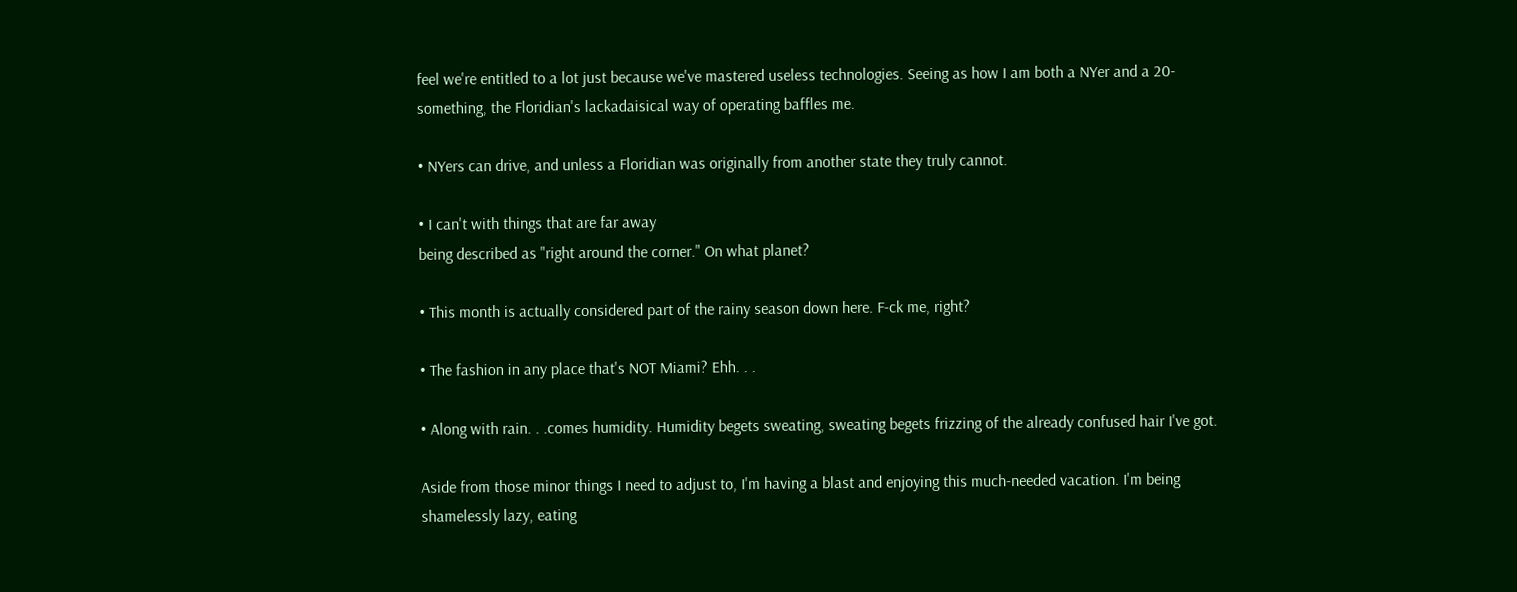feel we're entitled to a lot just because we've mastered useless technologies. Seeing as how I am both a NYer and a 20-something, the Floridian's lackadaisical way of operating baffles me.

• NYers can drive, and unless a Floridian was originally from another state they truly cannot.

• I can't with things that are far away
being described as "right around the corner." On what planet?

• This month is actually considered part of the rainy season down here. F-ck me, right?

• The fashion in any place that's NOT Miami? Ehh. . .

• Along with rain. . .comes humidity. Humidity begets sweating, sweating begets frizzing of the already confused hair I've got.

Aside from those minor things I need to adjust to, I'm having a blast and enjoying this much-needed vacation. I'm being shamelessly lazy, eating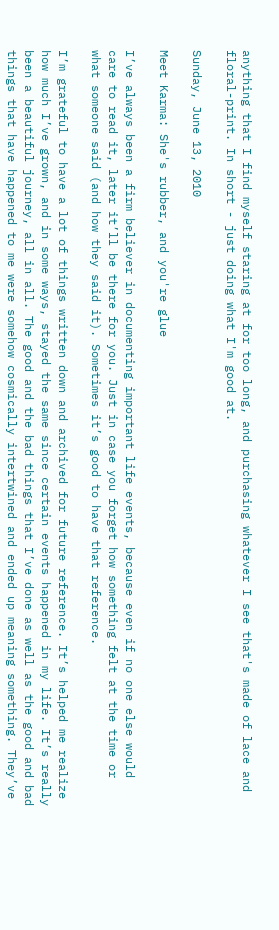anything that I find myself staring at for too long, and purchasing whatever I see that's made of lace and floral-print. In short - just doing what I'm good at.

Sunday, June 13, 2010

Meet Karma: She's rubber, and you're glue

I’ve always been a firm believer in documenting important life events, because even if no one else would care to read it, later it’ll be there for you. Just in case you forget how something felt at the time or what someone said (and how they said it). Sometimes it’s good to have that reference.

I’m grateful to have a lot of things written down and archived for future reference. It’s helped me realize how much I’ve grown, and in some ways, stayed the same since certain events happened in my life. It’s really been a beautiful journey, all in all. The good and the bad things that I’ve done as well as the good and bad things that have happened to me were somehow cosmically intertwined and ended up meaning something. They’ve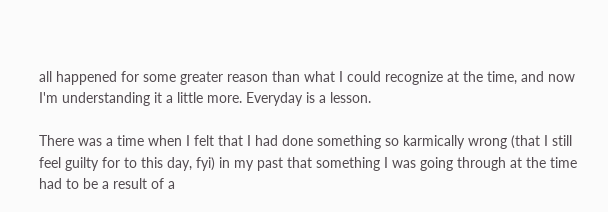all happened for some greater reason than what I could recognize at the time, and now I'm understanding it a little more. Everyday is a lesson.

There was a time when I felt that I had done something so karmically wrong (that I still feel guilty for to this day, fyi) in my past that something I was going through at the time had to be a result of a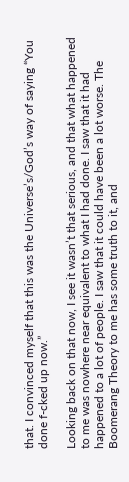that. I convinced myself that this was the Universe’s/God’s way of saying “You done f-cked up now.”

Looking back on that now, I see it wasn’t that serious, and that what happened to me was nowhere near equivalent to what I had done. I saw that it had happened to a lot of people. I saw that it could have been a lot worse. The Boomerang Theory to me has some truth to it, and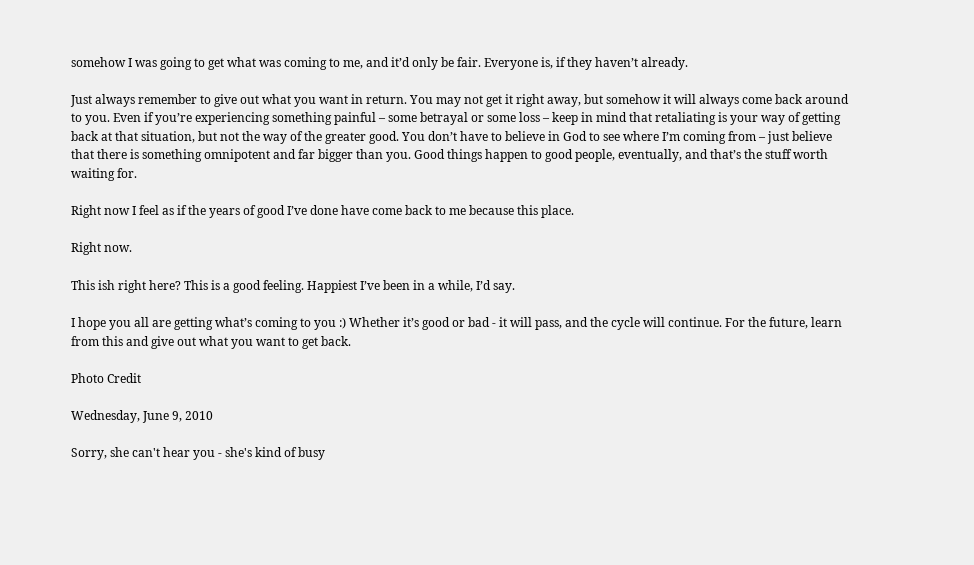somehow I was going to get what was coming to me, and it’d only be fair. Everyone is, if they haven’t already.

Just always remember to give out what you want in return. You may not get it right away, but somehow it will always come back around to you. Even if you’re experiencing something painful – some betrayal or some loss – keep in mind that retaliating is your way of getting back at that situation, but not the way of the greater good. You don’t have to believe in God to see where I’m coming from – just believe that there is something omnipotent and far bigger than you. Good things happen to good people, eventually, and that’s the stuff worth waiting for.

Right now I feel as if the years of good I’ve done have come back to me because this place.

Right now.

This ish right here? This is a good feeling. Happiest I’ve been in a while, I’d say.

I hope you all are getting what’s coming to you :) Whether it’s good or bad - it will pass, and the cycle will continue. For the future, learn from this and give out what you want to get back.

Photo Credit

Wednesday, June 9, 2010

Sorry, she can't hear you - she's kind of busy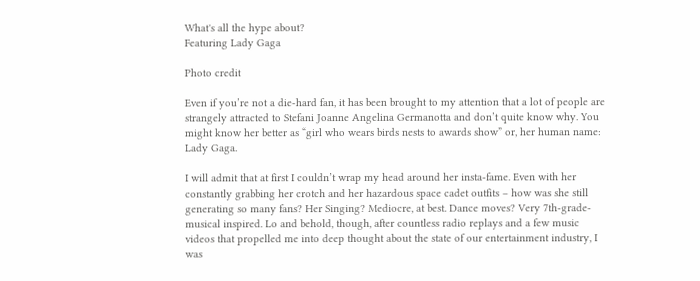What's all the hype about?
Featuring Lady Gaga

Photo credit

Even if you’re not a die-hard fan, it has been brought to my attention that a lot of people are strangely attracted to Stefani Joanne Angelina Germanotta and don’t quite know why. You might know her better as “girl who wears birds nests to awards show” or, her human name: Lady Gaga.

I will admit that at first I couldn’t wrap my head around her insta-fame. Even with her constantly grabbing her crotch and her hazardous space cadet outfits – how was she still generating so many fans? Her Singing? Mediocre, at best. Dance moves? Very 7th-grade-musical inspired. Lo and behold, though, after countless radio replays and a few music videos that propelled me into deep thought about the state of our entertainment industry, I was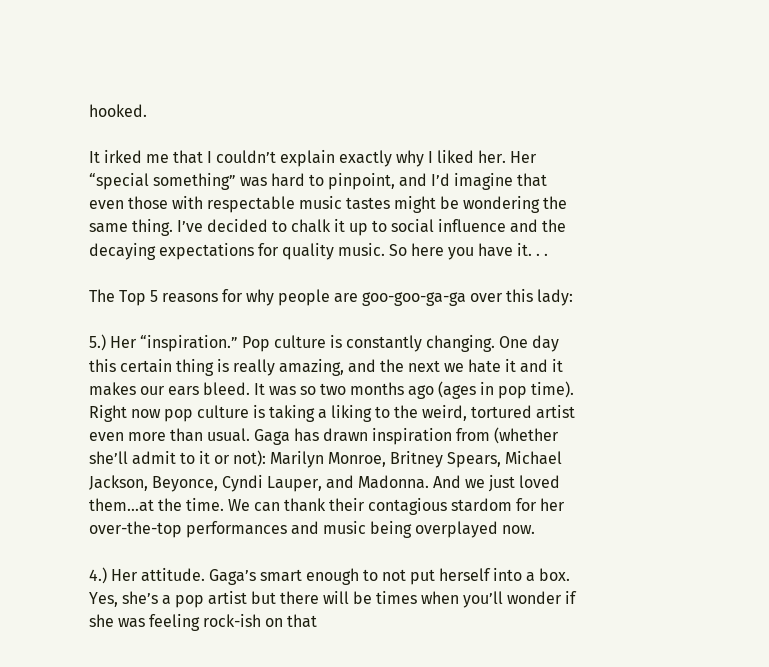hooked.

It irked me that I couldn’t explain exactly why I liked her. Her “special something” was hard to pinpoint, and I’d imagine that even those with respectable music tastes might be wondering the same thing. I’ve decided to chalk it up to social influence and the decaying expectations for quality music. So here you have it. . .

The Top 5 reasons for why people are goo-goo-ga-ga over this lady:

5.) Her “inspiration.” Pop culture is constantly changing. One day this certain thing is really amazing, and the next we hate it and it makes our ears bleed. It was so two months ago (ages in pop time). Right now pop culture is taking a liking to the weird, tortured artist even more than usual. Gaga has drawn inspiration from (whether she’ll admit to it or not): Marilyn Monroe, Britney Spears, Michael Jackson, Beyonce, Cyndi Lauper, and Madonna. And we just loved them…at the time. We can thank their contagious stardom for her over-the-top performances and music being overplayed now.

4.) Her attitude. Gaga’s smart enough to not put herself into a box. Yes, she’s a pop artist but there will be times when you’ll wonder if she was feeling rock-ish on that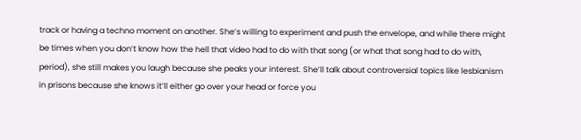track or having a techno moment on another. She’s willing to experiment and push the envelope, and while there might be times when you don’t know how the hell that video had to do with that song (or what that song had to do with, period), she still makes you laugh because she peaks your interest. She’ll talk about controversial topics like lesbianism in prisons because she knows it’ll either go over your head or force you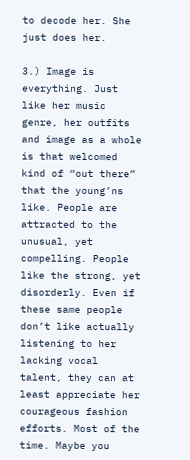to decode her. She just does her.

3.) Image is everything. Just like her music genre, her outfits and image as a whole is that welcomed kind of “out there” that the young’ns like. People are attracted to the unusual, yet compelling. People like the strong, yet disorderly. Even if these same people don’t like actually listening to her lacking vocal talent, they can at least appreciate her courageous fashion efforts. Most of the time. Maybe you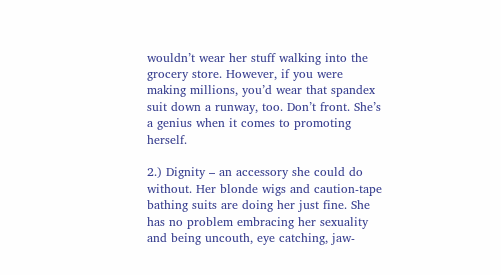wouldn’t wear her stuff walking into the grocery store. However, if you were making millions, you’d wear that spandex suit down a runway, too. Don’t front. She’s a genius when it comes to promoting herself.

2.) Dignity – an accessory she could do without. Her blonde wigs and caution-tape bathing suits are doing her just fine. She has no problem embracing her sexuality and being uncouth, eye catching, jaw-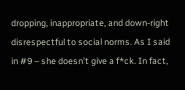dropping, inappropriate, and down-right disrespectful to social norms. As I said in #9 – she doesn’t give a f*ck. In fact,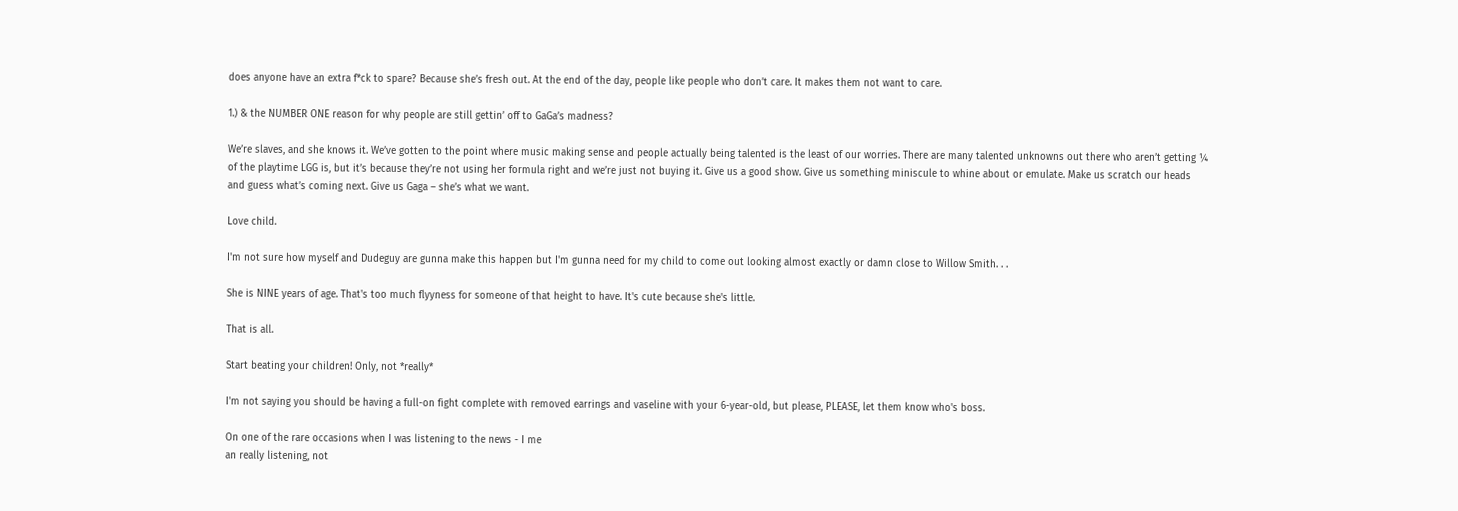does anyone have an extra f*ck to spare? Because she’s fresh out. At the end of the day, people like people who don’t care. It makes them not want to care.

1.) & the NUMBER ONE reason for why people are still gettin’ off to GaGa’s madness?

We’re slaves, and she knows it. We’ve gotten to the point where music making sense and people actually being talented is the least of our worries. There are many talented unknowns out there who aren’t getting ¼ of the playtime LGG is, but it’s because they’re not using her formula right and we’re just not buying it. Give us a good show. Give us something miniscule to whine about or emulate. Make us scratch our heads and guess what’s coming next. Give us Gaga – she’s what we want.

Love child.

I'm not sure how myself and Dudeguy are gunna make this happen but I'm gunna need for my child to come out looking almost exactly or damn close to Willow Smith. . .

She is NINE years of age. That's too much flyyness for someone of that height to have. It's cute because she's little.

That is all.

Start beating your children! Only, not *really*

I'm not saying you should be having a full-on fight complete with removed earrings and vaseline with your 6-year-old, but please, PLEASE, let them know who's boss.

On one of the rare occasions when I was listening to the news - I me
an really listening, not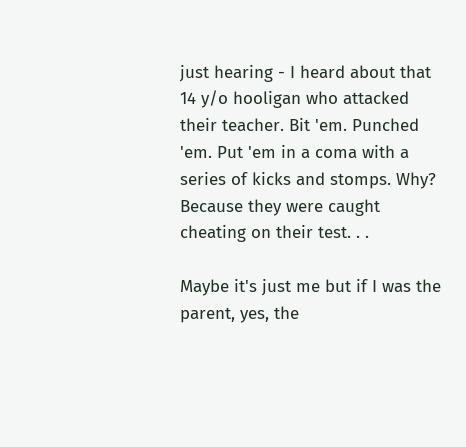just hearing - I heard about that 14 y/o hooligan who attacked their teacher. Bit 'em. Punched 'em. Put 'em in a coma with a series of kicks and stomps. Why? Because they were caught cheating on their test. . .

Maybe it's just me but if I was the parent, yes, the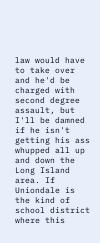law would have to take over and he'd be charged with second degree assault, but I'll be damned if he isn't getting his ass whupped all up and down the Long Island area. If Uniondale is the kind of school district where this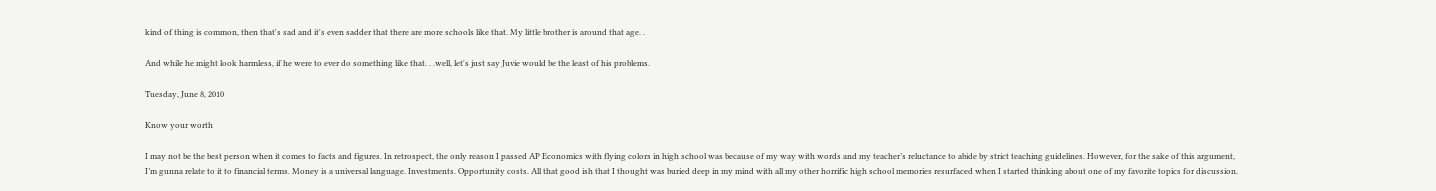kind of thing is common, then that's sad and it's even sadder that there are more schools like that. My little brother is around that age. .

And while he might look harmless, if he were to ever do something like that. . .well, let's just say Juvie would be the least of his problems.

Tuesday, June 8, 2010

Know your worth

I may not be the best person when it comes to facts and figures. In retrospect, the only reason I passed AP Economics with flying colors in high school was because of my way with words and my teacher’s reluctance to abide by strict teaching guidelines. However, for the sake of this argument, I’m gunna relate to it to financial terms. Money is a universal language. Investments. Opportunity costs. All that good ish that I thought was buried deep in my mind with all my other horrific high school memories resurfaced when I started thinking about one of my favorite topics for discussion.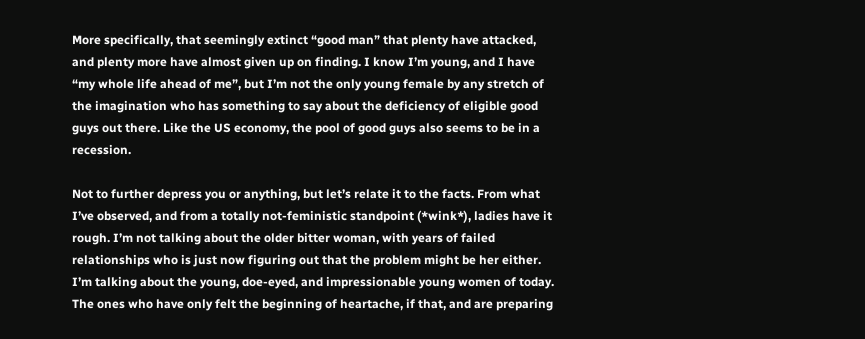More specifically, that seemingly extinct “good man” that plenty have attacked, and plenty more have almost given up on finding. I know I’m young, and I have “my whole life ahead of me”, but I’m not the only young female by any stretch of the imagination who has something to say about the deficiency of eligible good guys out there. Like the US economy, the pool of good guys also seems to be in a recession.

Not to further depress you or anything, but let’s relate it to the facts. From what I’ve observed, and from a totally not-feministic standpoint (*wink*), ladies have it rough. I’m not talking about the older bitter woman, with years of failed relationships who is just now figuring out that the problem might be her either. I’m talking about the young, doe-eyed, and impressionable young women of today. The ones who have only felt the beginning of heartache, if that, and are preparing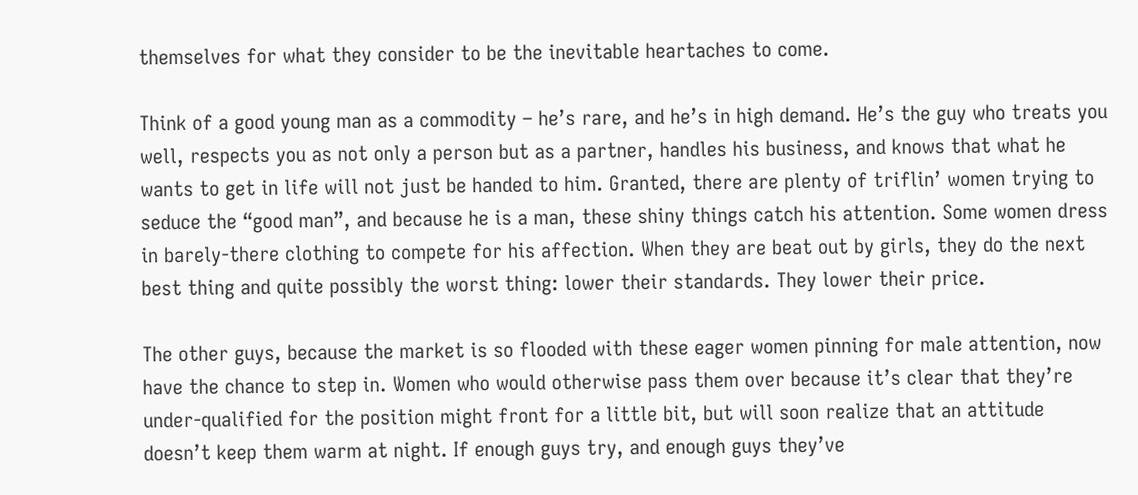themselves for what they consider to be the inevitable heartaches to come.

Think of a good young man as a commodity – he’s rare, and he’s in high demand. He’s the guy who treats you well, respects you as not only a person but as a partner, handles his business, and knows that what he wants to get in life will not just be handed to him. Granted, there are plenty of triflin’ women trying to seduce the “good man”, and because he is a man, these shiny things catch his attention. Some women dress in barely-there clothing to compete for his affection. When they are beat out by girls, they do the next best thing and quite possibly the worst thing: lower their standards. They lower their price.

The other guys, because the market is so flooded with these eager women pinning for male attention, now have the chance to step in. Women who would otherwise pass them over because it’s clear that they’re under-qualified for the position might front for a little bit, but will soon realize that an attitude doesn’t keep them warm at night. If enough guys try, and enough guys they’ve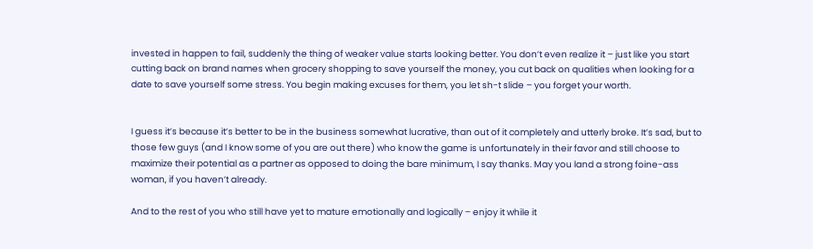invested in happen to fail, suddenly the thing of weaker value starts looking better. You don’t even realize it – just like you start cutting back on brand names when grocery shopping to save yourself the money, you cut back on qualities when looking for a date to save yourself some stress. You begin making excuses for them, you let sh-t slide – you forget your worth.


I guess it’s because it’s better to be in the business somewhat lucrative, than out of it completely and utterly broke. It’s sad, but to those few guys (and I know some of you are out there) who know the game is unfortunately in their favor and still choose to maximize their potential as a partner as opposed to doing the bare minimum, I say thanks. May you land a strong foine-ass woman, if you haven’t already.

And to the rest of you who still have yet to mature emotionally and logically – enjoy it while it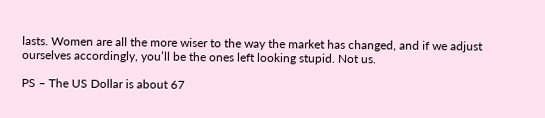lasts. Women are all the more wiser to the way the market has changed, and if we adjust ourselves accordingly, you’ll be the ones left looking stupid. Not us.

PS – The US Dollar is about 67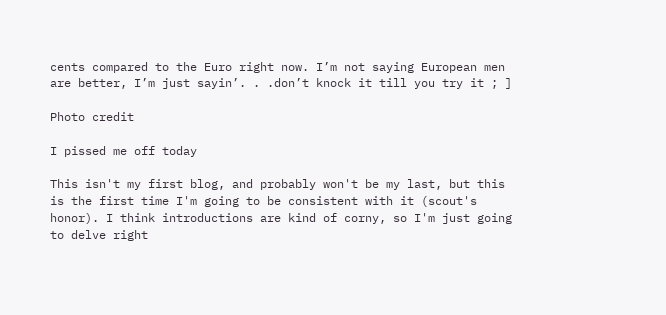cents compared to the Euro right now. I’m not saying European men are better, I’m just sayin’. . .don’t knock it till you try it ; ]

Photo credit

I pissed me off today

This isn't my first blog, and probably won't be my last, but this is the first time I'm going to be consistent with it (scout's honor). I think introductions are kind of corny, so I'm just going to delve right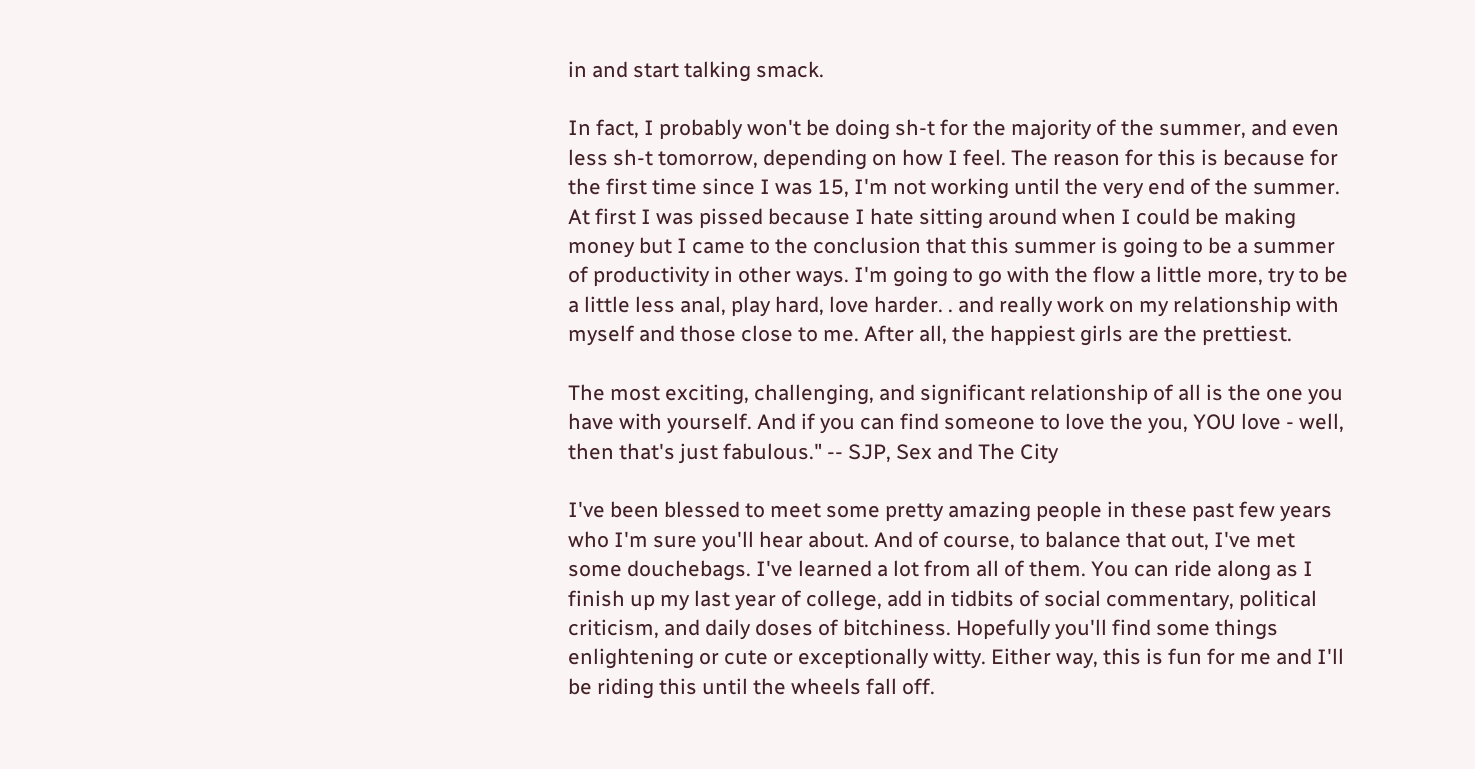in and start talking smack.

In fact, I probably won't be doing sh-t for the majority of the summer, and even less sh-t tomorrow, depending on how I feel. The reason for this is because for the first time since I was 15, I'm not working until the very end of the summer. At first I was pissed because I hate sitting around when I could be making money but I came to the conclusion that this summer is going to be a summer of productivity in other ways. I'm going to go with the flow a little more, try to be a little less anal, play hard, love harder. . and really work on my relationship with myself and those close to me. After all, the happiest girls are the prettiest.

The most exciting, challenging, and significant relationship of all is the one you have with yourself. And if you can find someone to love the you, YOU love - well, then that's just fabulous." -- SJP, Sex and The City

I've been blessed to meet some pretty amazing people in these past few years who I'm sure you'll hear about. And of course, to balance that out, I've met some douchebags. I've learned a lot from all of them. You can ride along as I finish up my last year of college, add in tidbits of social commentary, political criticism, and daily doses of bitchiness. Hopefully you'll find some things enlightening or cute or exceptionally witty. Either way, this is fun for me and I'll be riding this until the wheels fall off.